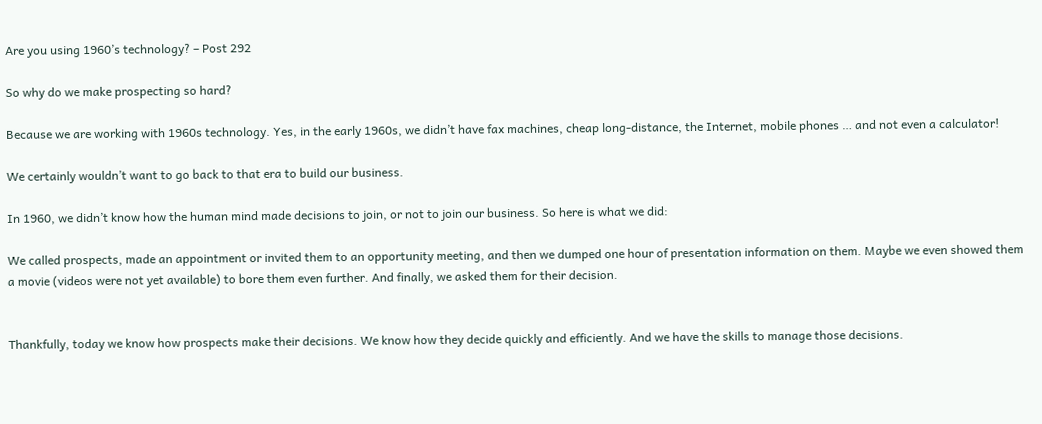Are you using 1960’s technology? – Post 292

So why do we make prospecting so hard?

Because we are working with 1960s technology. Yes, in the early 1960s, we didn’t have fax machines, cheap long-distance, the Internet, mobile phones … and not even a calculator!

We certainly wouldn’t want to go back to that era to build our business.

In 1960, we didn’t know how the human mind made decisions to join, or not to join our business. So here is what we did:

We called prospects, made an appointment or invited them to an opportunity meeting, and then we dumped one hour of presentation information on them. Maybe we even showed them a movie (videos were not yet available) to bore them even further. And finally, we asked them for their decision.


Thankfully, today we know how prospects make their decisions. We know how they decide quickly and efficiently. And we have the skills to manage those decisions.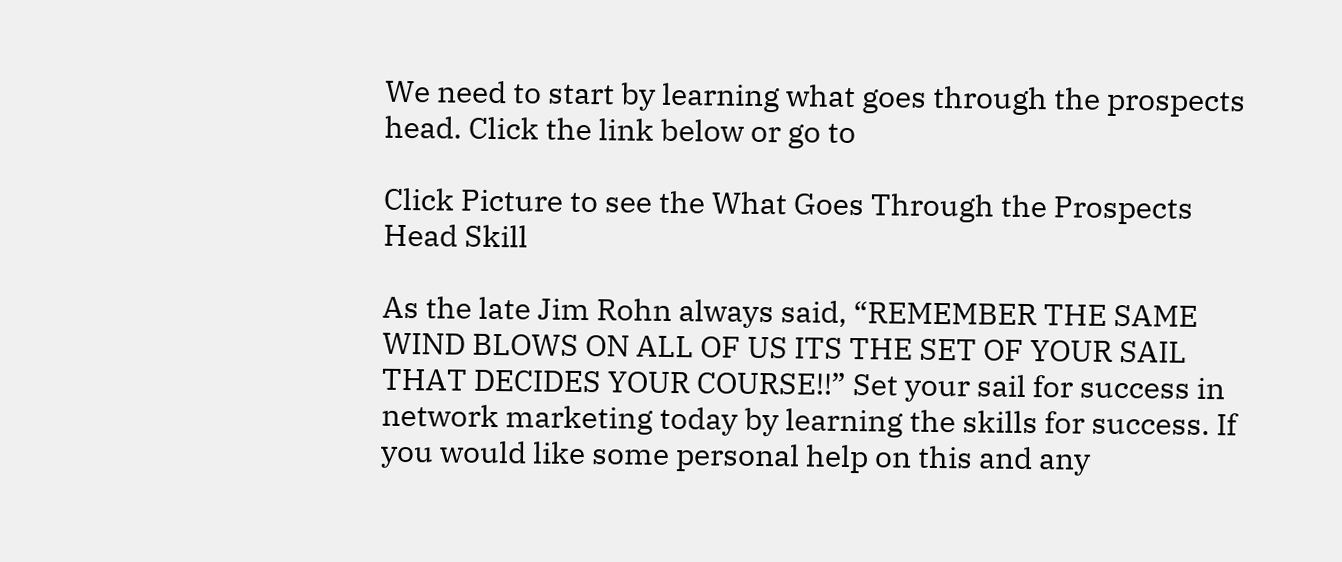We need to start by learning what goes through the prospects head. Click the link below or go to

Click Picture to see the What Goes Through the Prospects Head Skill

As the late Jim Rohn always said, “REMEMBER THE SAME WIND BLOWS ON ALL OF US ITS THE SET OF YOUR SAIL THAT DECIDES YOUR COURSE!!” Set your sail for success in network marketing today by learning the skills for success. If you would like some personal help on this and any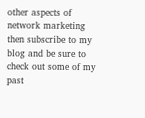other aspects of network marketing then subscribe to my blog and be sure to check out some of my past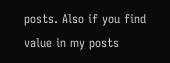posts. Also if you find value in my posts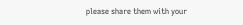please share them with your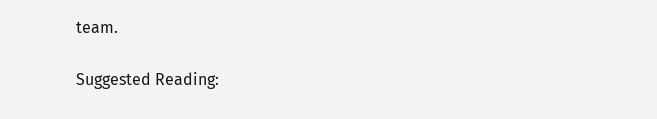team.

Suggested Reading: